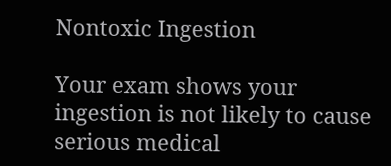Nontoxic Ingestion

Your exam shows your ingestion is not likely to cause serious medical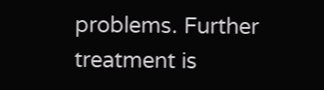problems. Further treatment is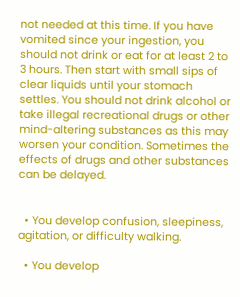not needed at this time. If you have vomited since your ingestion, you should not drink or eat for at least 2 to 3 hours. Then start with small sips of clear liquids until your stomach settles. You should not drink alcohol or take illegal recreational drugs or other mind-altering substances as this may worsen your condition. Sometimes the effects of drugs and other substances can be delayed.


  • You develop confusion, sleepiness, agitation, or difficulty walking.

  • You develop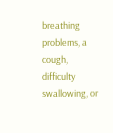breathing problems, a cough, difficulty swallowing, or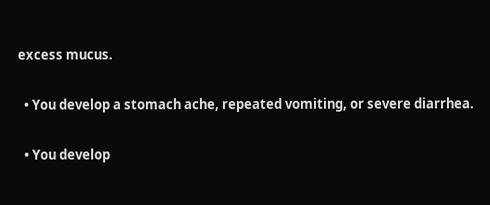excess mucus.

  • You develop a stomach ache, repeated vomiting, or severe diarrhea.

  • You develop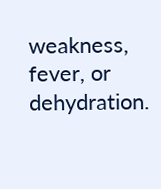weakness, fever, or dehydration.